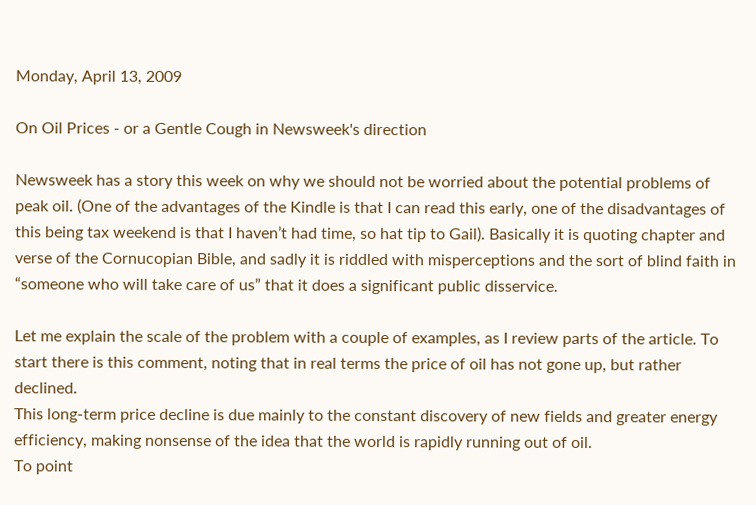Monday, April 13, 2009

On Oil Prices - or a Gentle Cough in Newsweek's direction

Newsweek has a story this week on why we should not be worried about the potential problems of peak oil. (One of the advantages of the Kindle is that I can read this early, one of the disadvantages of this being tax weekend is that I haven’t had time, so hat tip to Gail). Basically it is quoting chapter and verse of the Cornucopian Bible, and sadly it is riddled with misperceptions and the sort of blind faith in “someone who will take care of us” that it does a significant public disservice.

Let me explain the scale of the problem with a couple of examples, as I review parts of the article. To start there is this comment, noting that in real terms the price of oil has not gone up, but rather declined.
This long-term price decline is due mainly to the constant discovery of new fields and greater energy efficiency, making nonsense of the idea that the world is rapidly running out of oil.
To point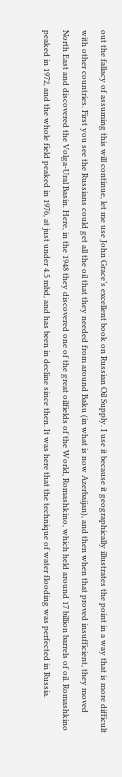out the fallacy of assuming this will continue, let me use John Grace’s excellent book on Russian Oil Supply. I use it because it geographically illustrates the point in a way that is more difficult with other countries. First you see the Russians could get all the oil that they needed from around Baku (in what is now Azerbaijan), and then when that proved insufficient, they moved North East and discovered the Volga-Ural Basin. Here, in the 1948 they discovered one of the great oilfields of the World, Romashkino, which held around 17 billion barrels of oil. Romashkino peaked in 1972, and the whole field peaked in 1976, at just under 4.5 mbd, and has been in decline since then. It was here that the technique of water flooding was perfected in Russia.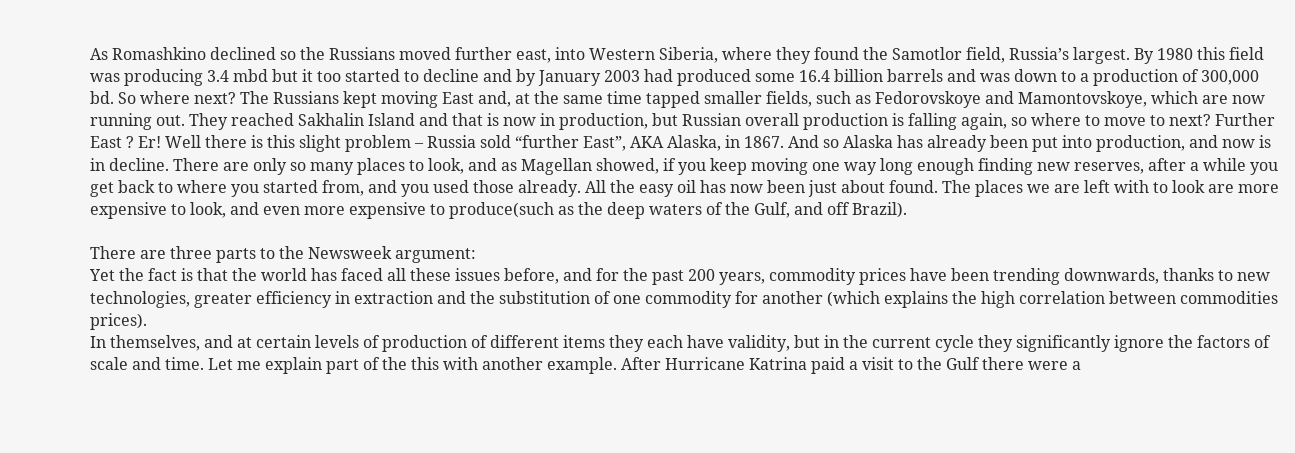As Romashkino declined so the Russians moved further east, into Western Siberia, where they found the Samotlor field, Russia’s largest. By 1980 this field was producing 3.4 mbd but it too started to decline and by January 2003 had produced some 16.4 billion barrels and was down to a production of 300,000 bd. So where next? The Russians kept moving East and, at the same time tapped smaller fields, such as Fedorovskoye and Mamontovskoye, which are now running out. They reached Sakhalin Island and that is now in production, but Russian overall production is falling again, so where to move to next? Further East ? Er! Well there is this slight problem – Russia sold “further East”, AKA Alaska, in 1867. And so Alaska has already been put into production, and now is in decline. There are only so many places to look, and as Magellan showed, if you keep moving one way long enough finding new reserves, after a while you get back to where you started from, and you used those already. All the easy oil has now been just about found. The places we are left with to look are more expensive to look, and even more expensive to produce(such as the deep waters of the Gulf, and off Brazil).

There are three parts to the Newsweek argument:
Yet the fact is that the world has faced all these issues before, and for the past 200 years, commodity prices have been trending downwards, thanks to new technologies, greater efficiency in extraction and the substitution of one commodity for another (which explains the high correlation between commodities prices).
In themselves, and at certain levels of production of different items they each have validity, but in the current cycle they significantly ignore the factors of scale and time. Let me explain part of the this with another example. After Hurricane Katrina paid a visit to the Gulf there were a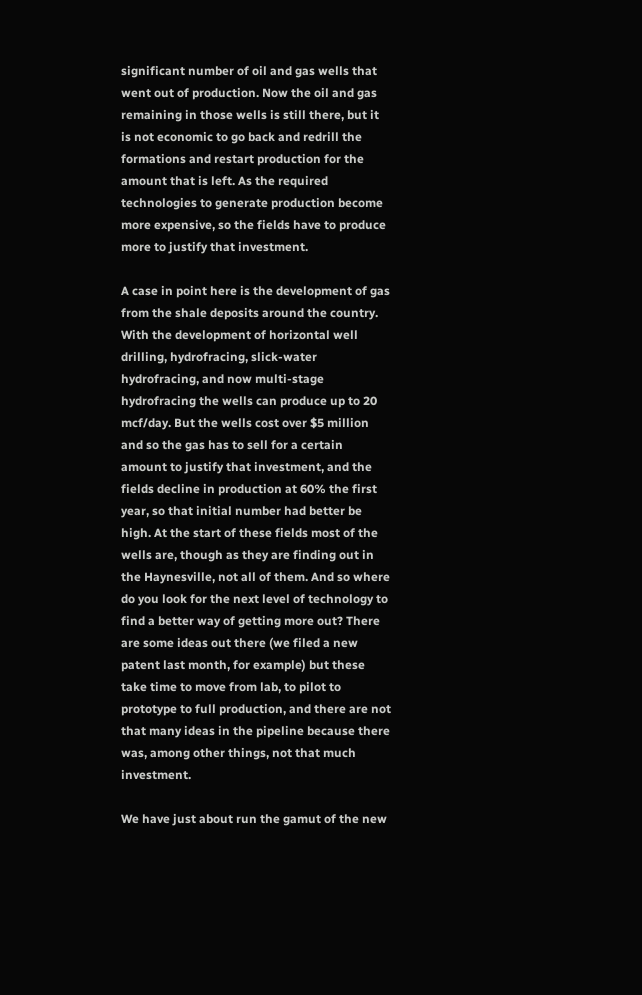significant number of oil and gas wells that went out of production. Now the oil and gas remaining in those wells is still there, but it is not economic to go back and redrill the formations and restart production for the amount that is left. As the required technologies to generate production become more expensive, so the fields have to produce more to justify that investment.

A case in point here is the development of gas from the shale deposits around the country. With the development of horizontal well drilling, hydrofracing, slick-water hydrofracing, and now multi-stage hydrofracing the wells can produce up to 20 mcf/day. But the wells cost over $5 million and so the gas has to sell for a certain amount to justify that investment, and the fields decline in production at 60% the first year, so that initial number had better be high. At the start of these fields most of the wells are, though as they are finding out in the Haynesville, not all of them. And so where do you look for the next level of technology to find a better way of getting more out? There are some ideas out there (we filed a new patent last month, for example) but these take time to move from lab, to pilot to prototype to full production, and there are not that many ideas in the pipeline because there was, among other things, not that much investment.

We have just about run the gamut of the new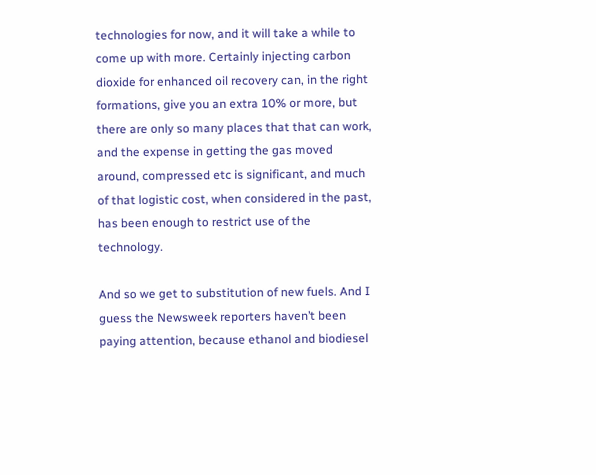technologies for now, and it will take a while to come up with more. Certainly injecting carbon dioxide for enhanced oil recovery can, in the right formations, give you an extra 10% or more, but there are only so many places that that can work, and the expense in getting the gas moved around, compressed etc is significant, and much of that logistic cost, when considered in the past, has been enough to restrict use of the technology.

And so we get to substitution of new fuels. And I guess the Newsweek reporters haven’t been paying attention, because ethanol and biodiesel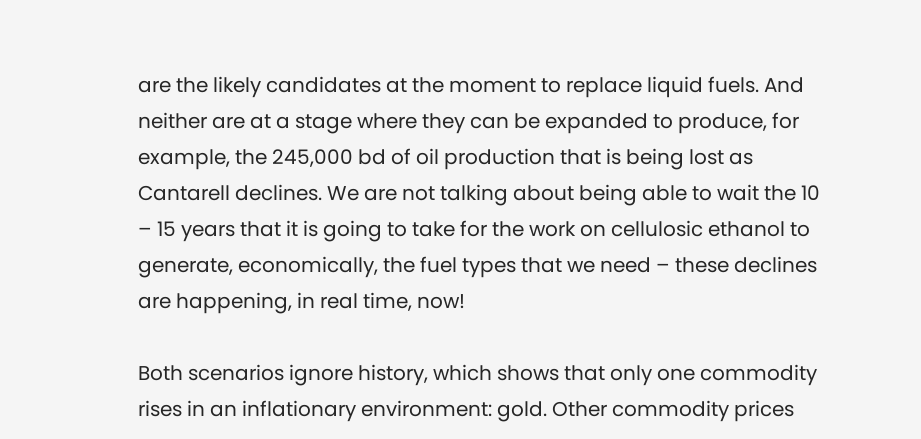are the likely candidates at the moment to replace liquid fuels. And neither are at a stage where they can be expanded to produce, for example, the 245,000 bd of oil production that is being lost as Cantarell declines. We are not talking about being able to wait the 10 – 15 years that it is going to take for the work on cellulosic ethanol to generate, economically, the fuel types that we need – these declines are happening, in real time, now!

Both scenarios ignore history, which shows that only one commodity rises in an inflationary environment: gold. Other commodity prices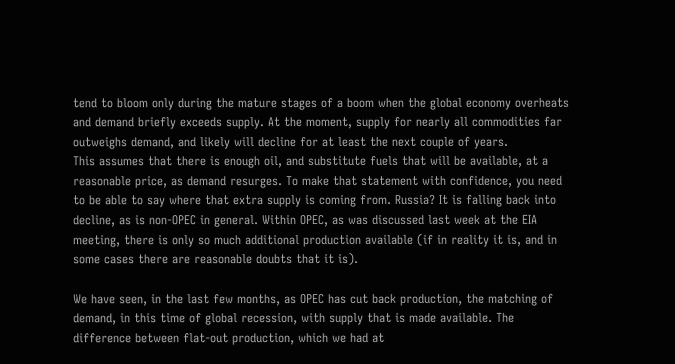tend to bloom only during the mature stages of a boom when the global economy overheats and demand briefly exceeds supply. At the moment, supply for nearly all commodities far outweighs demand, and likely will decline for at least the next couple of years.
This assumes that there is enough oil, and substitute fuels that will be available, at a reasonable price, as demand resurges. To make that statement with confidence, you need to be able to say where that extra supply is coming from. Russia? It is falling back into decline, as is non-OPEC in general. Within OPEC, as was discussed last week at the EIA meeting, there is only so much additional production available (if in reality it is, and in some cases there are reasonable doubts that it is).

We have seen, in the last few months, as OPEC has cut back production, the matching of demand, in this time of global recession, with supply that is made available. The difference between flat-out production, which we had at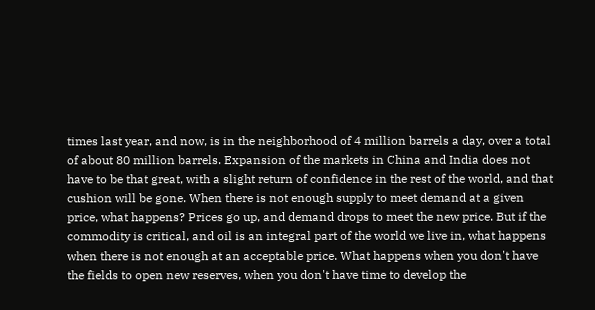times last year, and now, is in the neighborhood of 4 million barrels a day, over a total of about 80 million barrels. Expansion of the markets in China and India does not have to be that great, with a slight return of confidence in the rest of the world, and that cushion will be gone. When there is not enough supply to meet demand at a given price, what happens? Prices go up, and demand drops to meet the new price. But if the commodity is critical, and oil is an integral part of the world we live in, what happens when there is not enough at an acceptable price. What happens when you don't have the fields to open new reserves, when you don't have time to develop the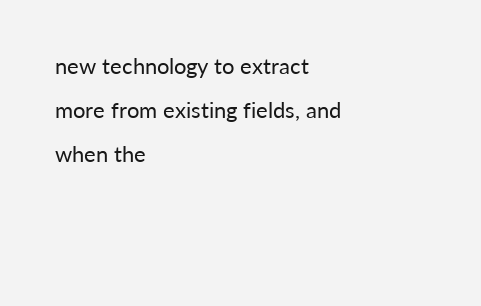new technology to extract more from existing fields, and when the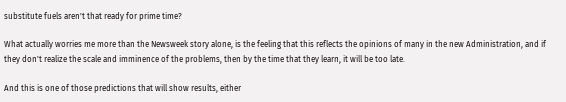substitute fuels aren't that ready for prime time?

What actually worries me more than the Newsweek story alone, is the feeling that this reflects the opinions of many in the new Administration, and if they don't realize the scale and imminence of the problems, then by the time that they learn, it will be too late.

And this is one of those predictions that will show results, either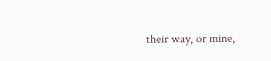their way, or mine,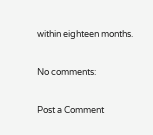within eighteen months.

No comments:

Post a Comment